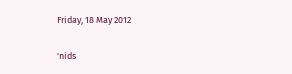Friday, 18 May 2012

'nids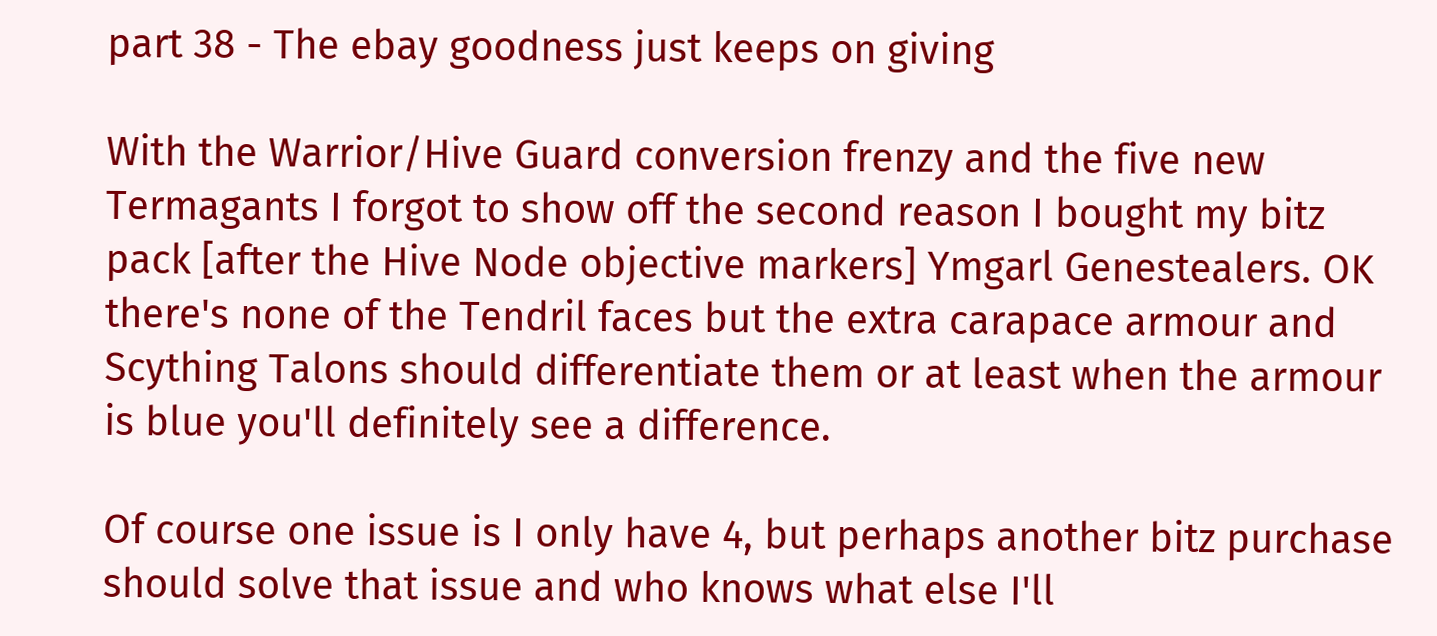part 38 - The ebay goodness just keeps on giving

With the Warrior/Hive Guard conversion frenzy and the five new Termagants I forgot to show off the second reason I bought my bitz pack [after the Hive Node objective markers] Ymgarl Genestealers. OK there's none of the Tendril faces but the extra carapace armour and Scything Talons should differentiate them or at least when the armour is blue you'll definitely see a difference.

Of course one issue is I only have 4, but perhaps another bitz purchase should solve that issue and who knows what else I'll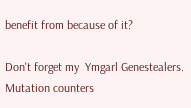benefit from because of it?

Don't forget my  Ymgarl Genestealers. Mutation counters